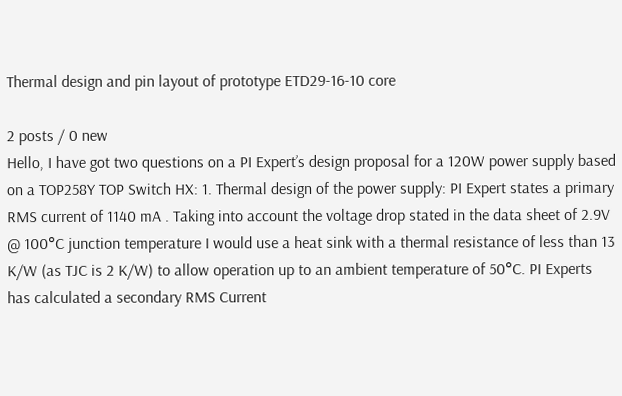Thermal design and pin layout of prototype ETD29-16-10 core

2 posts / 0 new
Hello, I have got two questions on a PI Expert’s design proposal for a 120W power supply based on a TOP258Y TOP Switch HX: 1. Thermal design of the power supply: PI Expert states a primary RMS current of 1140 mA . Taking into account the voltage drop stated in the data sheet of 2.9V @ 100°C junction temperature I would use a heat sink with a thermal resistance of less than 13 K/W (as TJC is 2 K/W) to allow operation up to an ambient temperature of 50°C. PI Experts has calculated a secondary RMS Current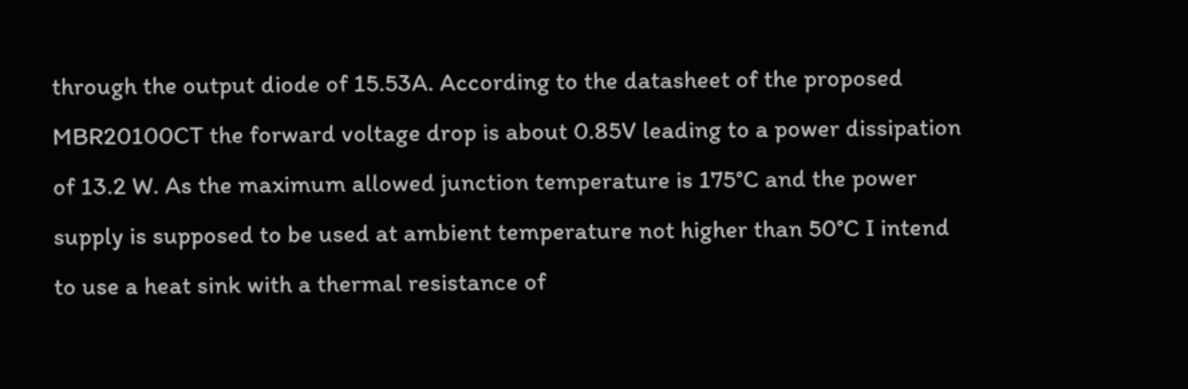through the output diode of 15.53A. According to the datasheet of the proposed MBR20100CT the forward voltage drop is about 0.85V leading to a power dissipation of 13.2 W. As the maximum allowed junction temperature is 175°C and the power supply is supposed to be used at ambient temperature not higher than 50°C I intend to use a heat sink with a thermal resistance of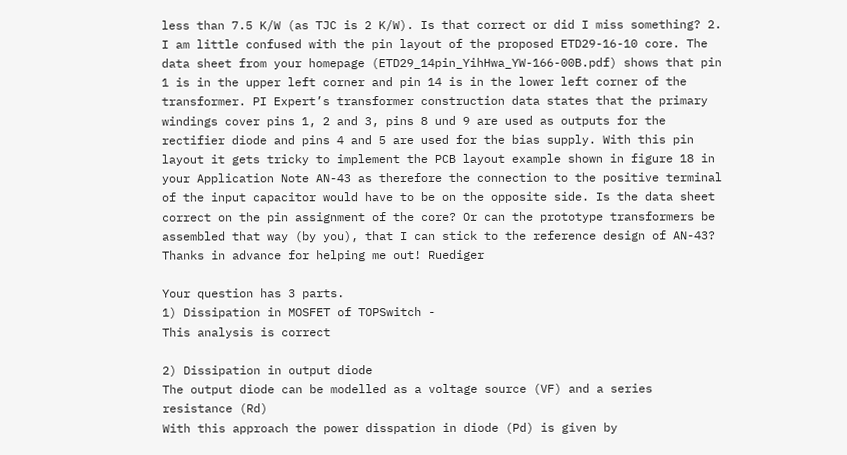less than 7.5 K/W (as TJC is 2 K/W). Is that correct or did I miss something? 2. I am little confused with the pin layout of the proposed ETD29-16-10 core. The data sheet from your homepage (ETD29_14pin_YihHwa_YW-166-00B.pdf) shows that pin 1 is in the upper left corner and pin 14 is in the lower left corner of the transformer. PI Expert’s transformer construction data states that the primary windings cover pins 1, 2 and 3, pins 8 und 9 are used as outputs for the rectifier diode and pins 4 and 5 are used for the bias supply. With this pin layout it gets tricky to implement the PCB layout example shown in figure 18 in your Application Note AN-43 as therefore the connection to the positive terminal of the input capacitor would have to be on the opposite side. Is the data sheet correct on the pin assignment of the core? Or can the prototype transformers be assembled that way (by you), that I can stick to the reference design of AN-43? Thanks in advance for helping me out! Ruediger

Your question has 3 parts.
1) Dissipation in MOSFET of TOPSwitch -
This analysis is correct

2) Dissipation in output diode
The output diode can be modelled as a voltage source (VF) and a series resistance (Rd)
With this approach the power disspation in diode (Pd) is given by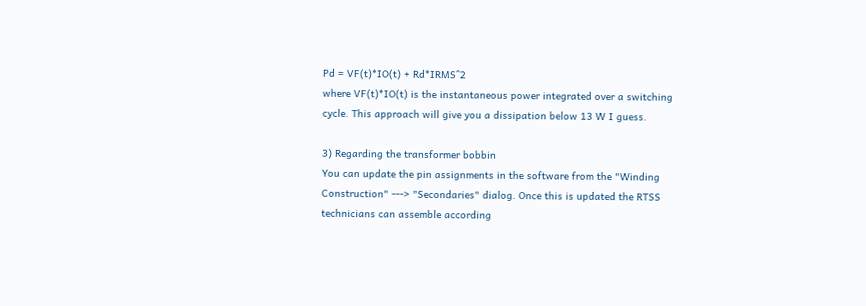Pd = VF(t)*IO(t) + Rd*IRMS^2
where VF(t)*IO(t) is the instantaneous power integrated over a switching cycle. This approach will give you a dissipation below 13 W I guess.

3) Regarding the transformer bobbin
You can update the pin assignments in the software from the "Winding Construction" ---> "Secondaries" dialog. Once this is updated the RTSS technicians can assemble according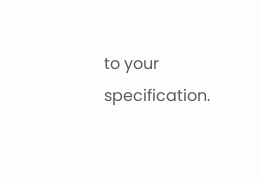to your specification.